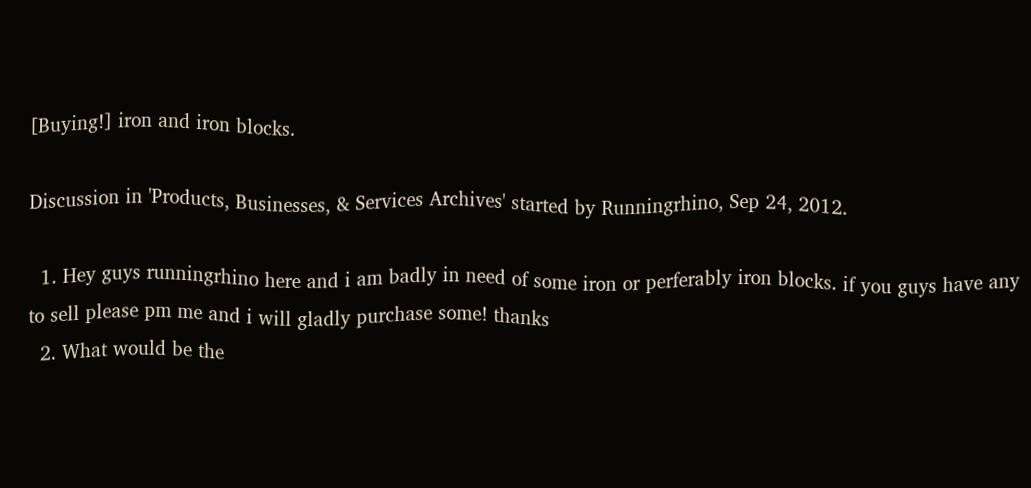[Buying!] iron and iron blocks.

Discussion in 'Products, Businesses, & Services Archives' started by Runningrhino, Sep 24, 2012.

  1. Hey guys runningrhino here and i am badly in need of some iron or perferably iron blocks. if you guys have any to sell please pm me and i will gladly purchase some! thanks
  2. What would be the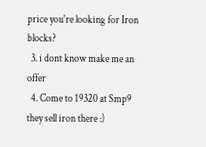price you're looking for Iron blocks?
  3. i dont know make me an offer
  4. Come to 19320 at Smp9 they sell iron there :)